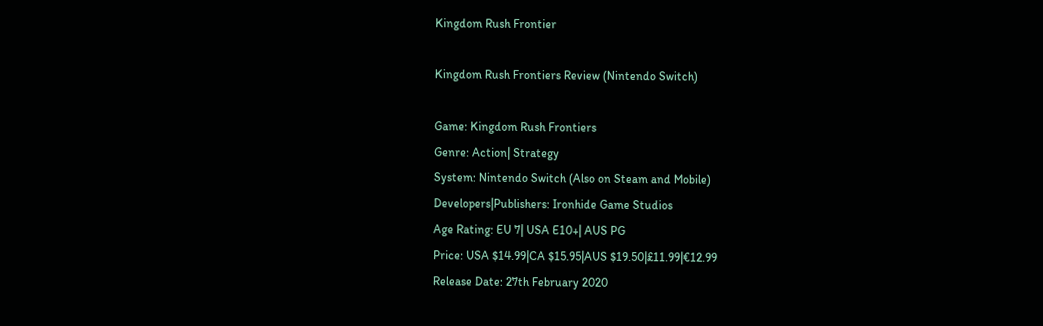Kingdom Rush Frontier

Kingdom Rush Frontiers Review (Nintendo Switch)

Game: Kingdom Rush Frontiers
Genre: Action| Strategy
System: Nintendo Switch (Also on Steam and Mobile)
Developers|Publishers: Ironhide Game Studios
Age Rating: EU 7| USA E10+| AUS PG
Price: USA $14.99|CA $15.95|AUS $19.50|£11.99|€12.99
Release Date: 27th February 2020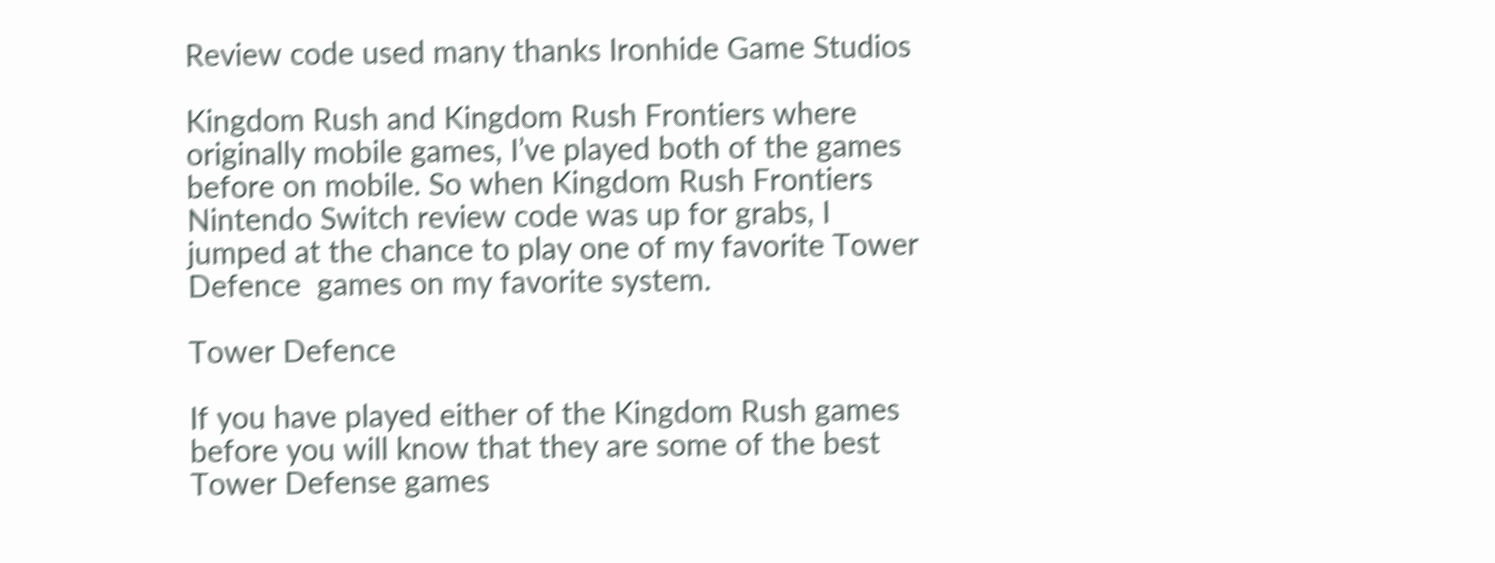Review code used many thanks Ironhide Game Studios

Kingdom Rush and Kingdom Rush Frontiers where originally mobile games, I’ve played both of the games before on mobile. So when Kingdom Rush Frontiers Nintendo Switch review code was up for grabs, I jumped at the chance to play one of my favorite Tower Defence  games on my favorite system.

Tower Defence

If you have played either of the Kingdom Rush games before you will know that they are some of the best Tower Defense games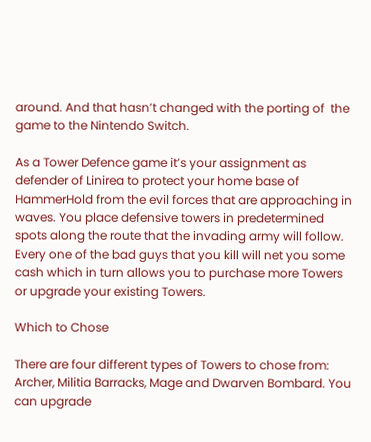around. And that hasn’t changed with the porting of  the game to the Nintendo Switch.

As a Tower Defence game it’s your assignment as defender of Linirea to protect your home base of HammerHold from the evil forces that are approaching in waves. You place defensive towers in predetermined spots along the route that the invading army will follow. Every one of the bad guys that you kill will net you some cash which in turn allows you to purchase more Towers or upgrade your existing Towers.

Which to Chose

There are four different types of Towers to chose from: Archer, Militia Barracks, Mage and Dwarven Bombard. You can upgrade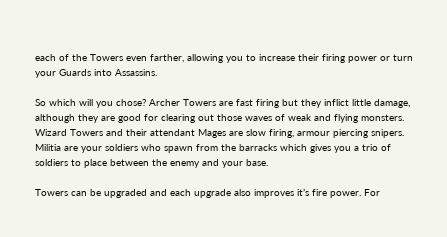each of the Towers even farther, allowing you to increase their firing power or turn your Guards into Assassins.

So which will you chose? Archer Towers are fast firing but they inflict little damage, although they are good for clearing out those waves of weak and flying monsters. Wizard Towers and their attendant Mages are slow firing, armour piercing snipers. Militia are your soldiers who spawn from the barracks which gives you a trio of soldiers to place between the enemy and your base.

Towers can be upgraded and each upgrade also improves it’s fire power. For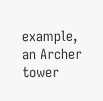example, an Archer tower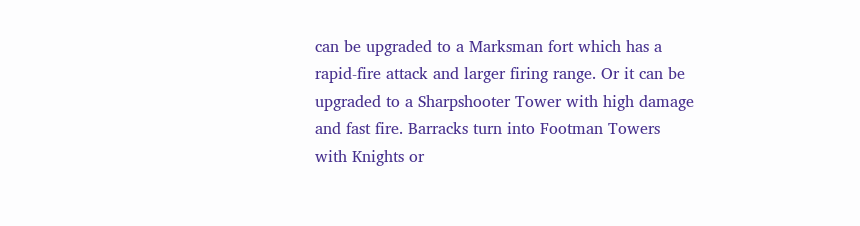can be upgraded to a Marksman fort which has a rapid-fire attack and larger firing range. Or it can be upgraded to a Sharpshooter Tower with high damage and fast fire. Barracks turn into Footman Towers with Knights or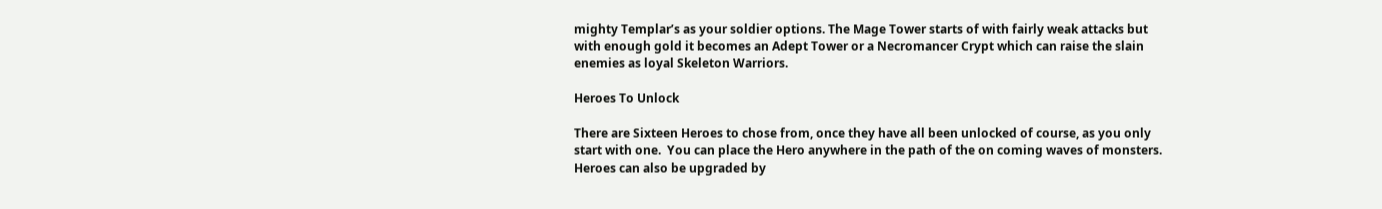mighty Templar’s as your soldier options. The Mage Tower starts of with fairly weak attacks but with enough gold it becomes an Adept Tower or a Necromancer Crypt which can raise the slain enemies as loyal Skeleton Warriors.

Heroes To Unlock

There are Sixteen Heroes to chose from, once they have all been unlocked of course, as you only start with one.  You can place the Hero anywhere in the path of the on coming waves of monsters. Heroes can also be upgraded by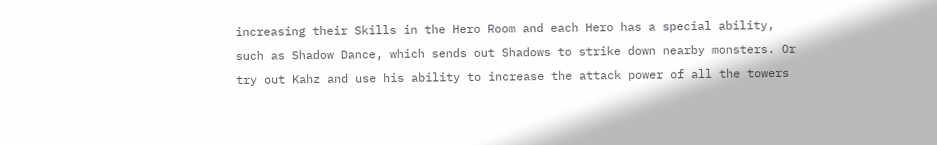increasing their Skills in the Hero Room and each Hero has a special ability, such as Shadow Dance, which sends out Shadows to strike down nearby monsters. Or try out Kahz and use his ability to increase the attack power of all the towers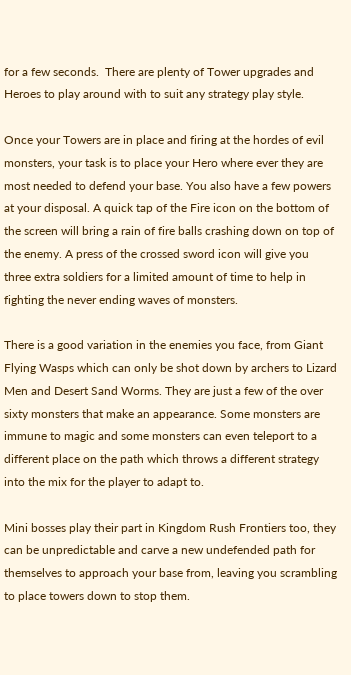for a few seconds.  There are plenty of Tower upgrades and Heroes to play around with to suit any strategy play style.

Once your Towers are in place and firing at the hordes of evil monsters, your task is to place your Hero where ever they are most needed to defend your base. You also have a few powers at your disposal. A quick tap of the Fire icon on the bottom of the screen will bring a rain of fire balls crashing down on top of the enemy. A press of the crossed sword icon will give you three extra soldiers for a limited amount of time to help in fighting the never ending waves of monsters.

There is a good variation in the enemies you face, from Giant Flying Wasps which can only be shot down by archers to Lizard Men and Desert Sand Worms. They are just a few of the over sixty monsters that make an appearance. Some monsters are immune to magic and some monsters can even teleport to a different place on the path which throws a different strategy into the mix for the player to adapt to.

Mini bosses play their part in Kingdom Rush Frontiers too, they can be unpredictable and carve a new undefended path for themselves to approach your base from, leaving you scrambling to place towers down to stop them.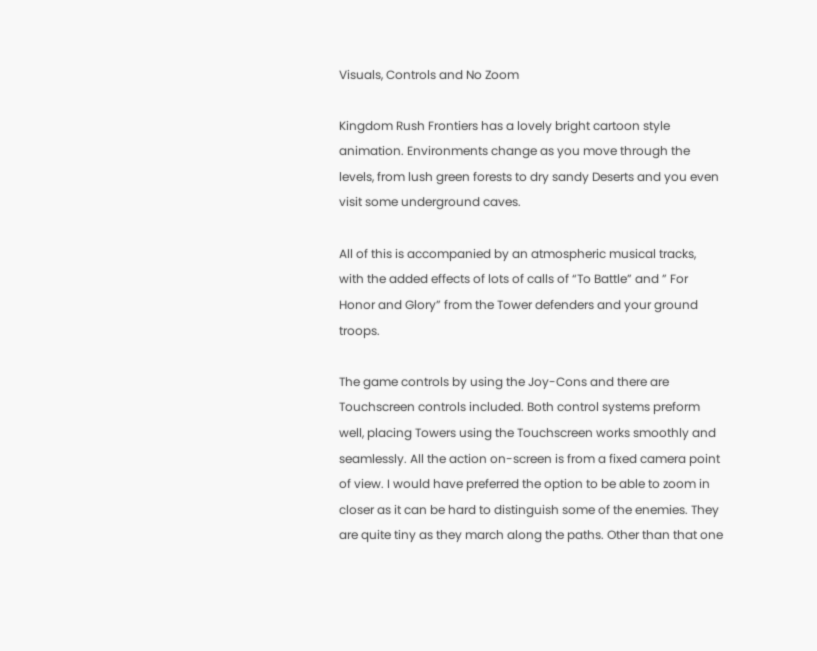Visuals, Controls and No Zoom

Kingdom Rush Frontiers has a lovely bright cartoon style animation. Environments change as you move through the levels, from lush green forests to dry sandy Deserts and you even visit some underground caves.

All of this is accompanied by an atmospheric musical tracks, with the added effects of lots of calls of “To Battle” and ” For Honor and Glory” from the Tower defenders and your ground troops.

The game controls by using the Joy-Cons and there are Touchscreen controls included. Both control systems preform well, placing Towers using the Touchscreen works smoothly and seamlessly. All the action on-screen is from a fixed camera point of view. I would have preferred the option to be able to zoom in closer as it can be hard to distinguish some of the enemies. They are quite tiny as they march along the paths. Other than that one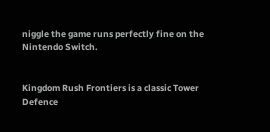niggle the game runs perfectly fine on the Nintendo Switch.


Kingdom Rush Frontiers is a classic Tower Defence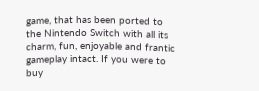game, that has been ported to the Nintendo Switch with all its charm, fun, enjoyable and frantic gameplay intact. If you were to buy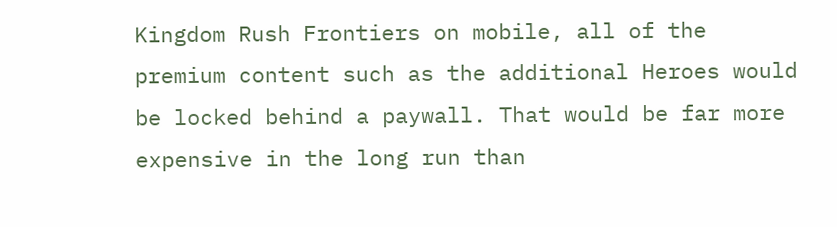Kingdom Rush Frontiers on mobile, all of the premium content such as the additional Heroes would be locked behind a paywall. That would be far more expensive in the long run than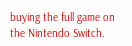buying the full game on the Nintendo Switch.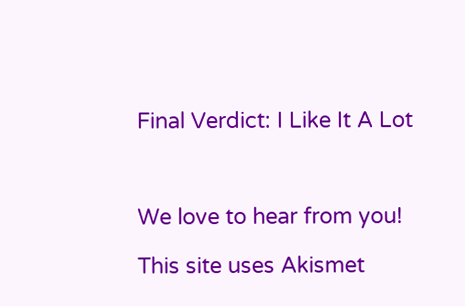Final Verdict: I Like It A Lot



We love to hear from you!

This site uses Akismet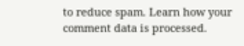to reduce spam. Learn how your comment data is processed.